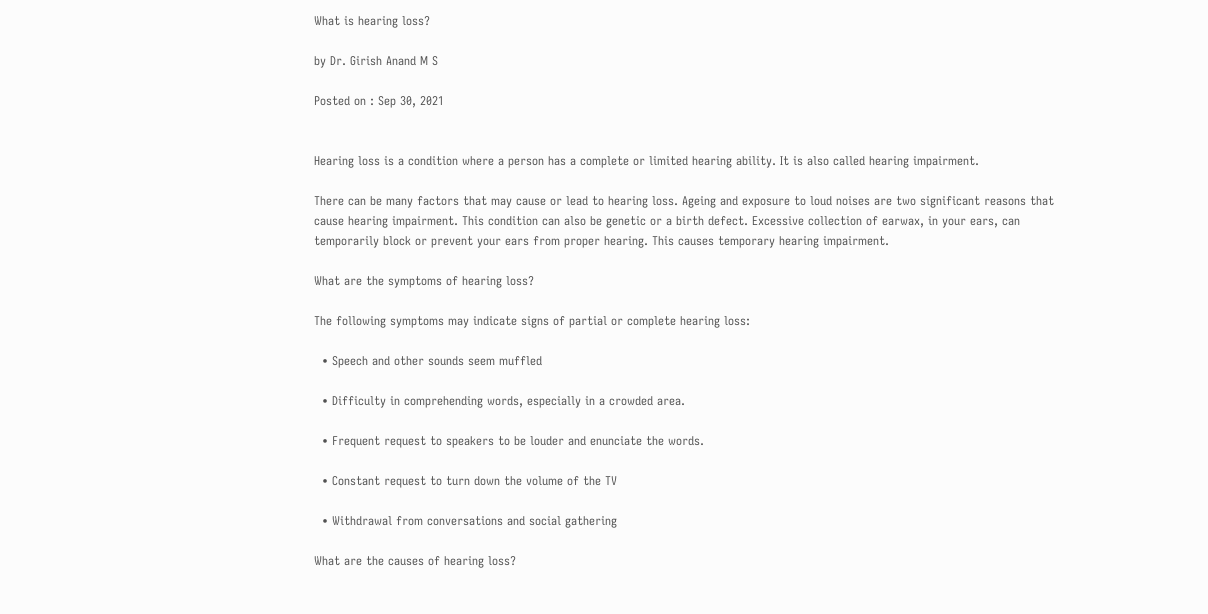What is hearing loss?

by Dr. Girish Anand M S

Posted on : Sep 30, 2021


Hearing loss is a condition where a person has a complete or limited hearing ability. It is also called hearing impairment.

There can be many factors that may cause or lead to hearing loss. Ageing and exposure to loud noises are two significant reasons that cause hearing impairment. This condition can also be genetic or a birth defect. Excessive collection of earwax, in your ears, can temporarily block or prevent your ears from proper hearing. This causes temporary hearing impairment.

What are the symptoms of hearing loss?

The following symptoms may indicate signs of partial or complete hearing loss:

  • Speech and other sounds seem muffled

  • Difficulty in comprehending words, especially in a crowded area.

  • Frequent request to speakers to be louder and enunciate the words.

  • Constant request to turn down the volume of the TV

  • Withdrawal from conversations and social gathering

What are the causes of hearing loss?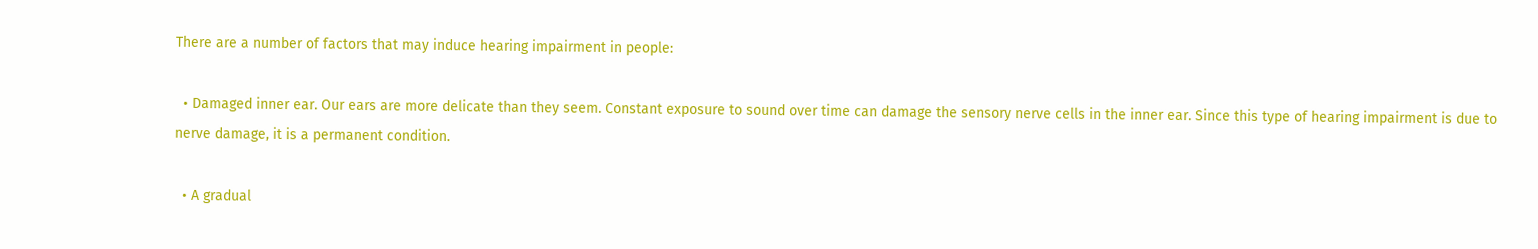There are a number of factors that may induce hearing impairment in people:

  • Damaged inner ear. Our ears are more delicate than they seem. Constant exposure to sound over time can damage the sensory nerve cells in the inner ear. Since this type of hearing impairment is due to nerve damage, it is a permanent condition.

  • A gradual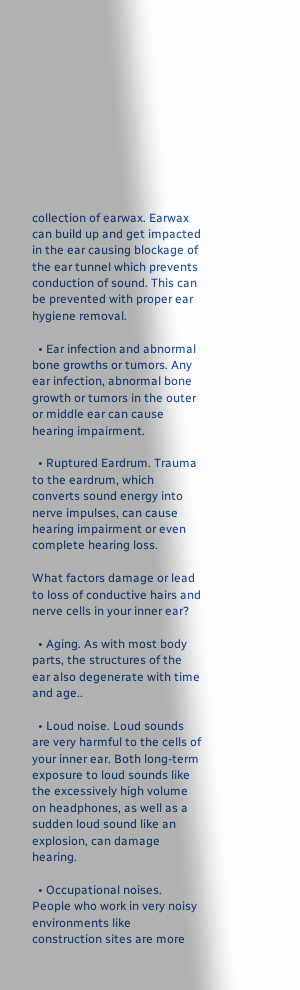collection of earwax. Earwax can build up and get impacted in the ear causing blockage of the ear tunnel which prevents conduction of sound. This can be prevented with proper ear hygiene removal.

  • Ear infection and abnormal bone growths or tumors. Any ear infection, abnormal bone growth or tumors in the outer or middle ear can cause hearing impairment.

  • Ruptured Eardrum. Trauma to the eardrum, which converts sound energy into nerve impulses, can cause hearing impairment or even complete hearing loss.

What factors damage or lead to loss of conductive hairs and nerve cells in your inner ear?

  • Aging. As with most body parts, the structures of the ear also degenerate with time and age..

  • Loud noise. Loud sounds are very harmful to the cells of your inner ear. Both long-term exposure to loud sounds like the excessively high volume on headphones, as well as a sudden loud sound like an explosion, can damage hearing.

  • Occupational noises. People who work in very noisy environments like construction sites are more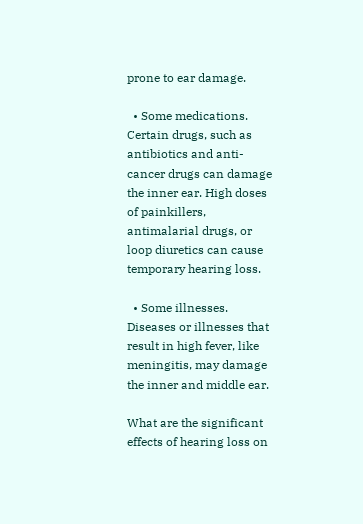prone to ear damage.

  • Some medications. Certain drugs, such as antibiotics and anti-cancer drugs can damage the inner ear. High doses of painkillers, antimalarial drugs, or loop diuretics can cause temporary hearing loss.

  • Some illnesses. Diseases or illnesses that result in high fever, like meningitis, may damage the inner and middle ear.

What are the significant effects of hearing loss on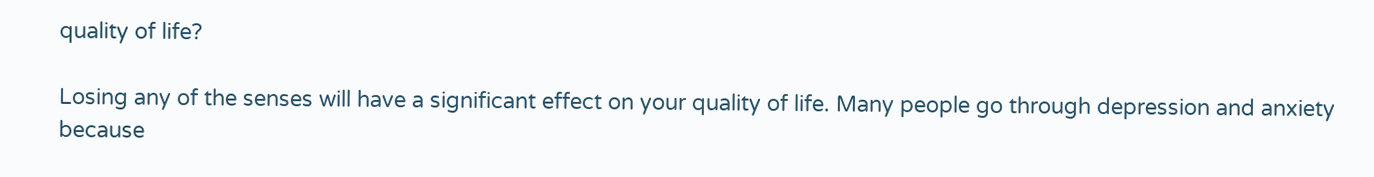quality of life?

Losing any of the senses will have a significant effect on your quality of life. Many people go through depression and anxiety because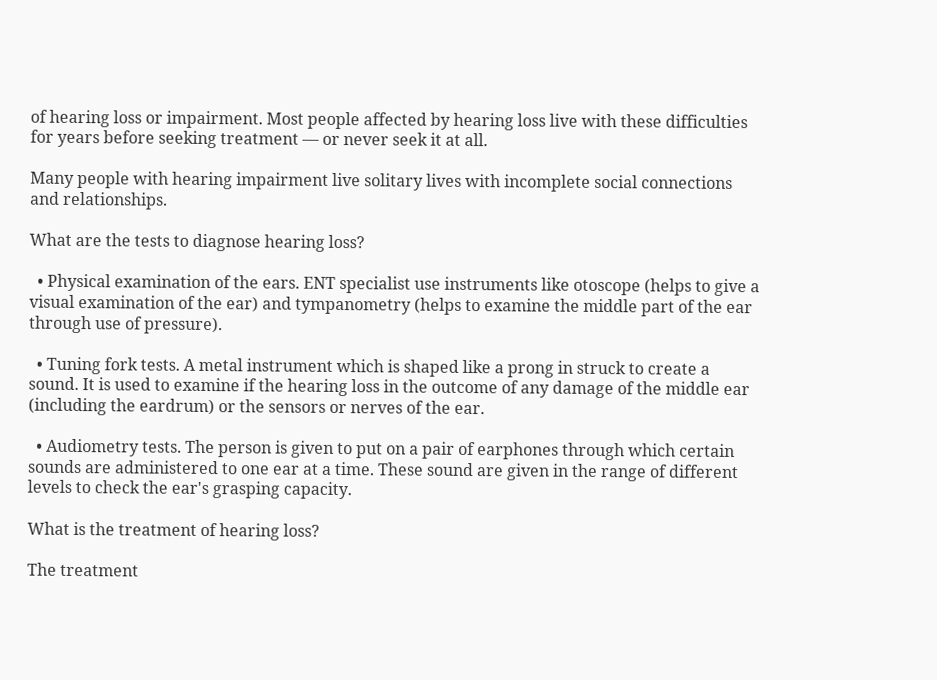of hearing loss or impairment. Most people affected by hearing loss live with these difficulties for years before seeking treatment — or never seek it at all.

Many people with hearing impairment live solitary lives with incomplete social connections and relationships.

What are the tests to diagnose hearing loss?

  • Physical examination of the ears. ENT specialist use instruments like otoscope (helps to give a visual examination of the ear) and tympanometry (helps to examine the middle part of the ear through use of pressure).

  • Tuning fork tests. A metal instrument which is shaped like a prong in struck to create a sound. It is used to examine if the hearing loss in the outcome of any damage of the middle ear (including the eardrum) or the sensors or nerves of the ear.

  • Audiometry tests. The person is given to put on a pair of earphones through which certain sounds are administered to one ear at a time. These sound are given in the range of different levels to check the ear's grasping capacity.

What is the treatment of hearing loss?

The treatment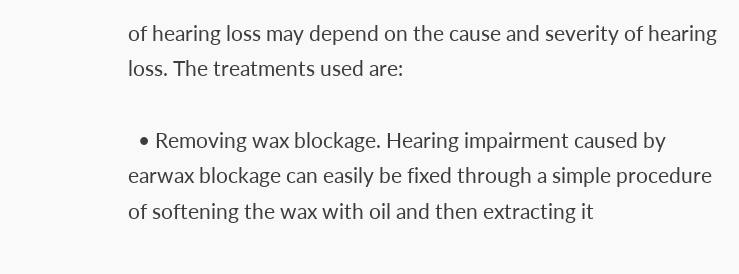of hearing loss may depend on the cause and severity of hearing loss. The treatments used are:

  • Removing wax blockage. Hearing impairment caused by earwax blockage can easily be fixed through a simple procedure of softening the wax with oil and then extracting it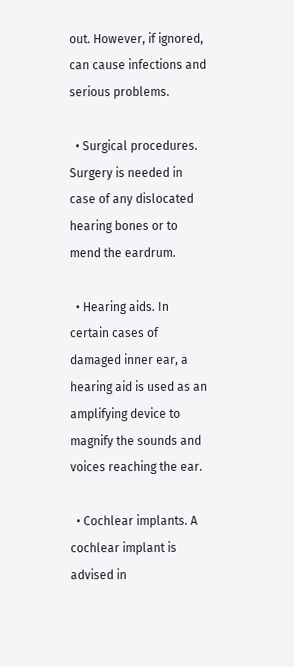out. However, if ignored, can cause infections and serious problems.

  • Surgical procedures. Surgery is needed in case of any dislocated hearing bones or to mend the eardrum.

  • Hearing aids. In certain cases of damaged inner ear, a hearing aid is used as an amplifying device to magnify the sounds and voices reaching the ear.

  • Cochlear implants. A cochlear implant is advised in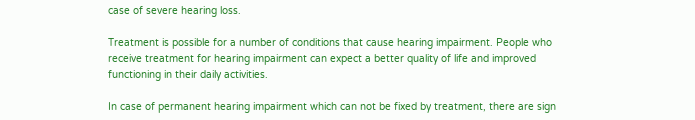case of severe hearing loss.

Treatment is possible for a number of conditions that cause hearing impairment. People who receive treatment for hearing impairment can expect a better quality of life and improved functioning in their daily activities.

In case of permanent hearing impairment which can not be fixed by treatment, there are sign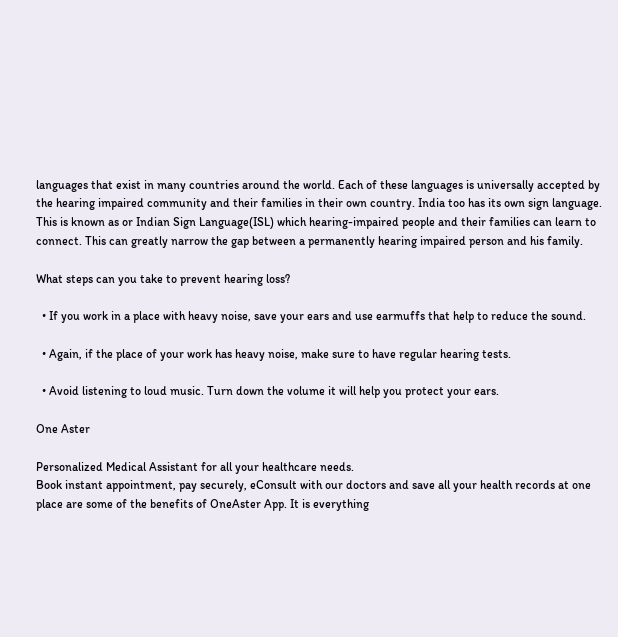languages that exist in many countries around the world. Each of these languages is universally accepted by the hearing impaired community and their families in their own country. India too has its own sign language. This is known as or Indian Sign Language(ISL) which hearing-impaired people and their families can learn to connect. This can greatly narrow the gap between a permanently hearing impaired person and his family.

What steps can you take to prevent hearing loss?

  • If you work in a place with heavy noise, save your ears and use earmuffs that help to reduce the sound.

  • Again, if the place of your work has heavy noise, make sure to have regular hearing tests.

  • Avoid listening to loud music. Turn down the volume it will help you protect your ears.

One Aster

Personalized Medical Assistant for all your healthcare needs.
Book instant appointment, pay securely, eConsult with our doctors and save all your health records at one place are some of the benefits of OneAster App. It is everything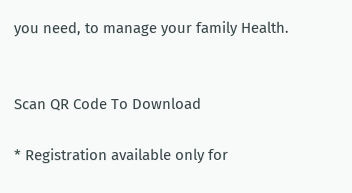you need, to manage your family Health.


Scan QR Code To Download

* Registration available only for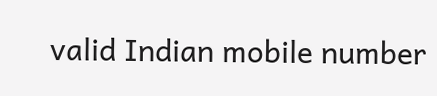valid Indian mobile number